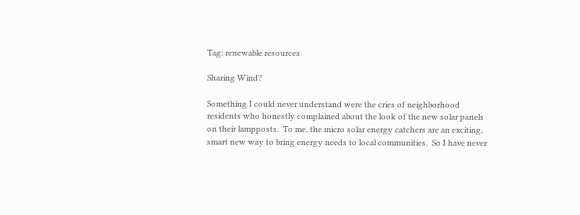Tag: renewable resources

Sharing Wind?

Something I could never understand were the cries of neighborhood residents who honestly complained about the look of the new solar panels on their lampposts.  To me, the micro solar energy catchers are an exciting, smart new way to bring energy needs to local communities.  So I have never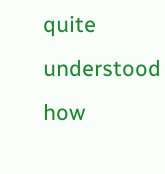quite understood how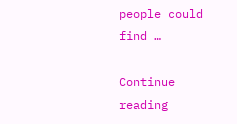people could find …

Continue reading